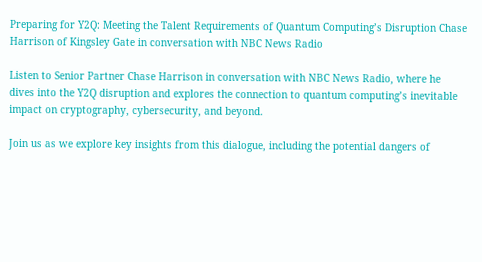Preparing for Y2Q: Meeting the Talent Requirements of Quantum Computing’s Disruption Chase Harrison of Kingsley Gate in conversation with NBC News Radio

Listen to Senior Partner Chase Harrison in conversation with NBC News Radio, where he dives into the Y2Q disruption and explores the connection to quantum computing’s inevitable impact on cryptography, cybersecurity, and beyond.

Join us as we explore key insights from this dialogue, including the potential dangers of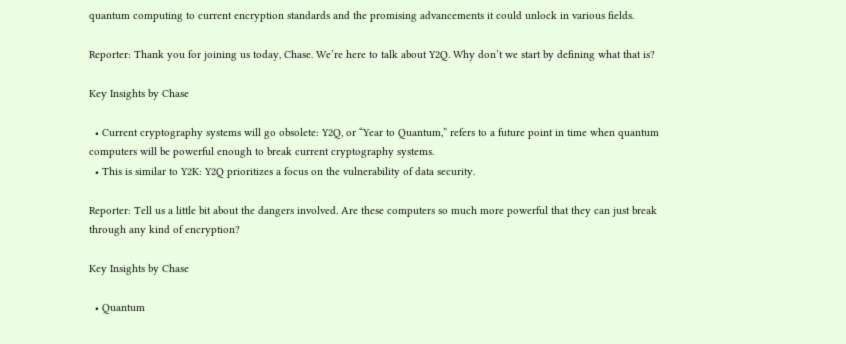quantum computing to current encryption standards and the promising advancements it could unlock in various fields.

Reporter: Thank you for joining us today, Chase. We’re here to talk about Y2Q. Why don’t we start by defining what that is?

Key Insights by Chase

  • Current cryptography systems will go obsolete: Y2Q, or “Year to Quantum,” refers to a future point in time when quantum computers will be powerful enough to break current cryptography systems.
  • This is similar to Y2K: Y2Q prioritizes a focus on the vulnerability of data security.

Reporter: Tell us a little bit about the dangers involved. Are these computers so much more powerful that they can just break through any kind of encryption?

Key Insights by Chase

  • Quantum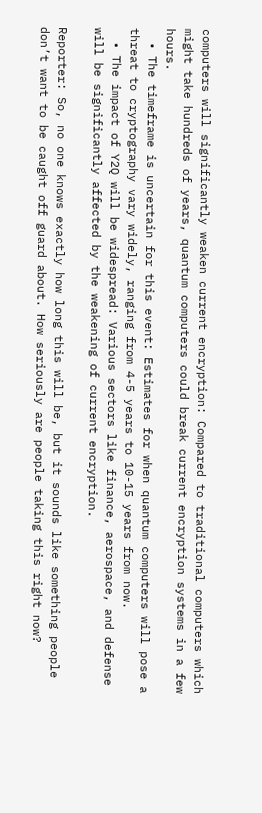computers will significantly weaken current encryption: Compared to traditional computers which might take hundreds of years, quantum computers could break current encryption systems in a few hours.
  • The timeframe is uncertain for this event: Estimates for when quantum computers will pose a threat to cryptography vary widely, ranging from 4-5 years to 10-15 years from now.
  • The impact of Y2Q will be widespread: Various sectors like finance, aerospace, and defense will be significantly affected by the weakening of current encryption.

Reporter: So, no one knows exactly how long this will be, but it sounds like something people don’t want to be caught off guard about. How seriously are people taking this right now?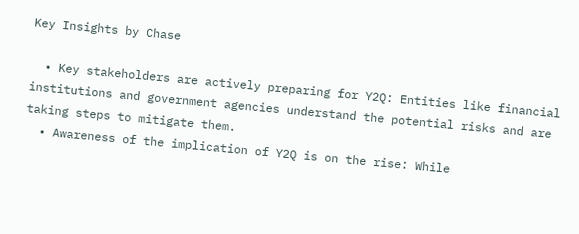Key Insights by Chase

  • Key stakeholders are actively preparing for Y2Q: Entities like financial institutions and government agencies understand the potential risks and are taking steps to mitigate them.
  • Awareness of the implication of Y2Q is on the rise: While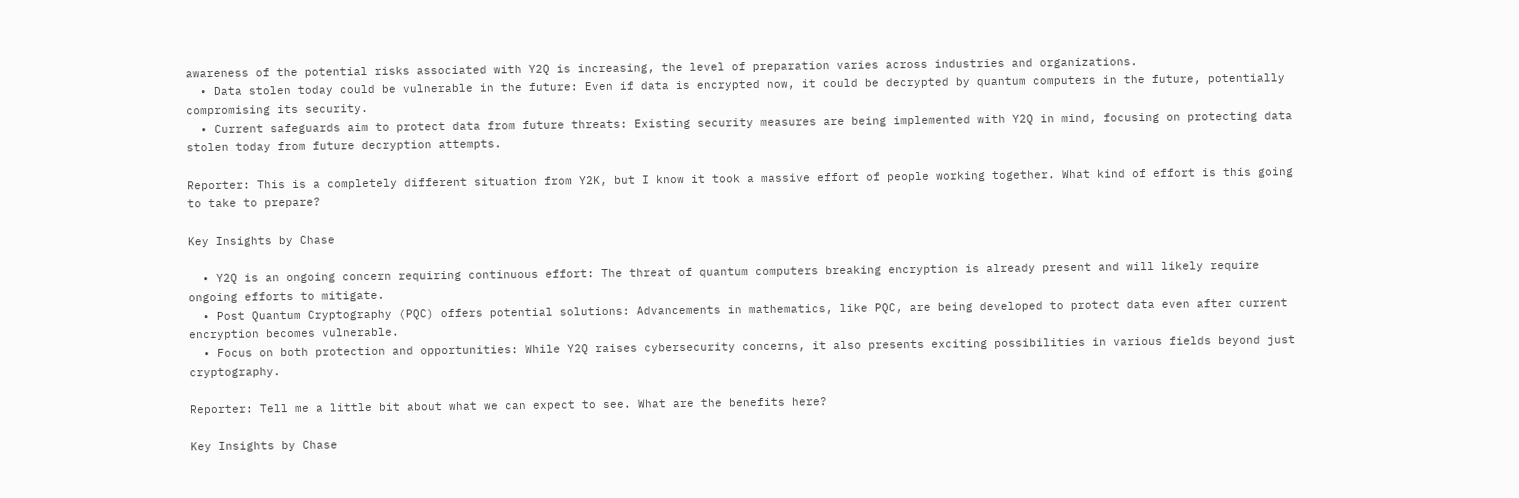awareness of the potential risks associated with Y2Q is increasing, the level of preparation varies across industries and organizations.
  • Data stolen today could be vulnerable in the future: Even if data is encrypted now, it could be decrypted by quantum computers in the future, potentially compromising its security.
  • Current safeguards aim to protect data from future threats: Existing security measures are being implemented with Y2Q in mind, focusing on protecting data stolen today from future decryption attempts.

Reporter: This is a completely different situation from Y2K, but I know it took a massive effort of people working together. What kind of effort is this going to take to prepare?

Key Insights by Chase

  • Y2Q is an ongoing concern requiring continuous effort: The threat of quantum computers breaking encryption is already present and will likely require ongoing efforts to mitigate.
  • Post Quantum Cryptography (PQC) offers potential solutions: Advancements in mathematics, like PQC, are being developed to protect data even after current encryption becomes vulnerable.
  • Focus on both protection and opportunities: While Y2Q raises cybersecurity concerns, it also presents exciting possibilities in various fields beyond just cryptography.

Reporter: Tell me a little bit about what we can expect to see. What are the benefits here?

Key Insights by Chase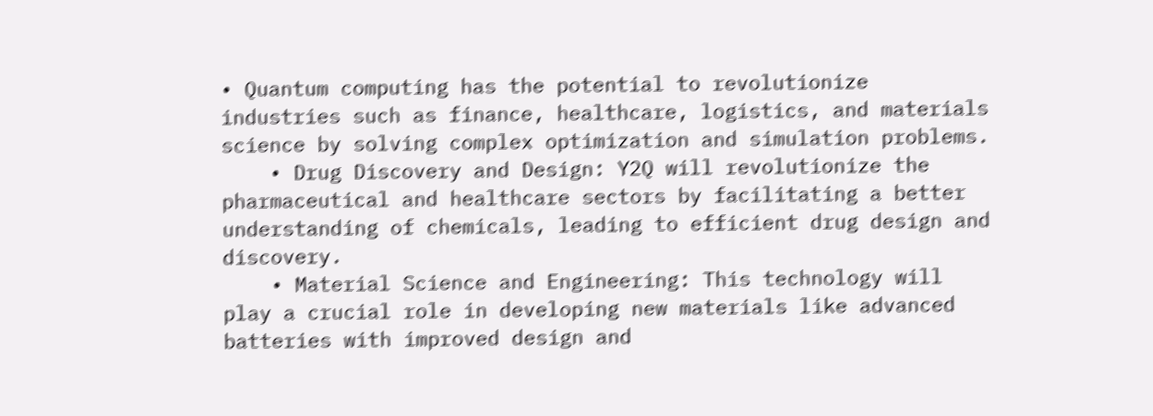• Quantum computing has the potential to revolutionize industries such as finance, healthcare, logistics, and materials science by solving complex optimization and simulation problems.
    • Drug Discovery and Design: Y2Q will revolutionize the pharmaceutical and healthcare sectors by facilitating a better understanding of chemicals, leading to efficient drug design and discovery.
    • Material Science and Engineering: This technology will play a crucial role in developing new materials like advanced batteries with improved design and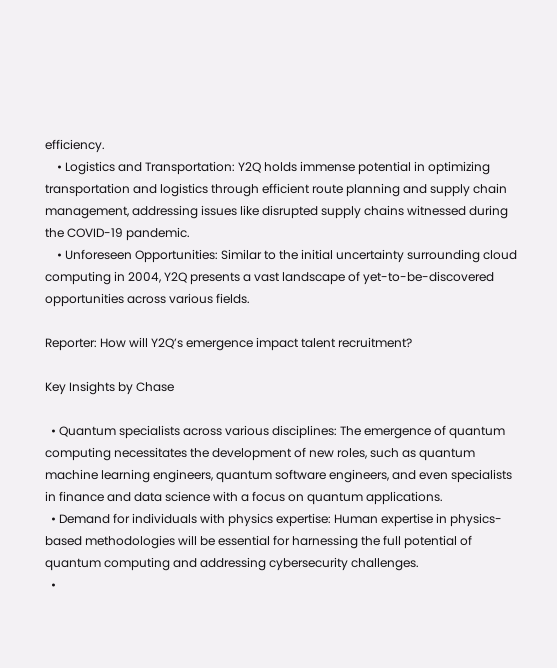efficiency.
    • Logistics and Transportation: Y2Q holds immense potential in optimizing transportation and logistics through efficient route planning and supply chain management, addressing issues like disrupted supply chains witnessed during the COVID-19 pandemic.
    • Unforeseen Opportunities: Similar to the initial uncertainty surrounding cloud computing in 2004, Y2Q presents a vast landscape of yet-to-be-discovered opportunities across various fields.

Reporter: How will Y2Q’s emergence impact talent recruitment?

Key Insights by Chase

  • Quantum specialists across various disciplines: The emergence of quantum computing necessitates the development of new roles, such as quantum machine learning engineers, quantum software engineers, and even specialists in finance and data science with a focus on quantum applications.
  • Demand for individuals with physics expertise: Human expertise in physics-based methodologies will be essential for harnessing the full potential of quantum computing and addressing cybersecurity challenges.
  •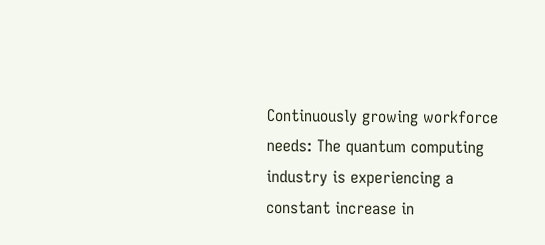Continuously growing workforce needs: The quantum computing industry is experiencing a constant increase in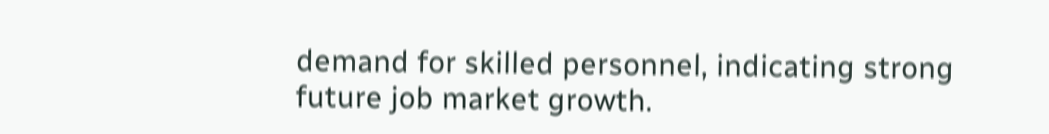demand for skilled personnel, indicating strong future job market growth.